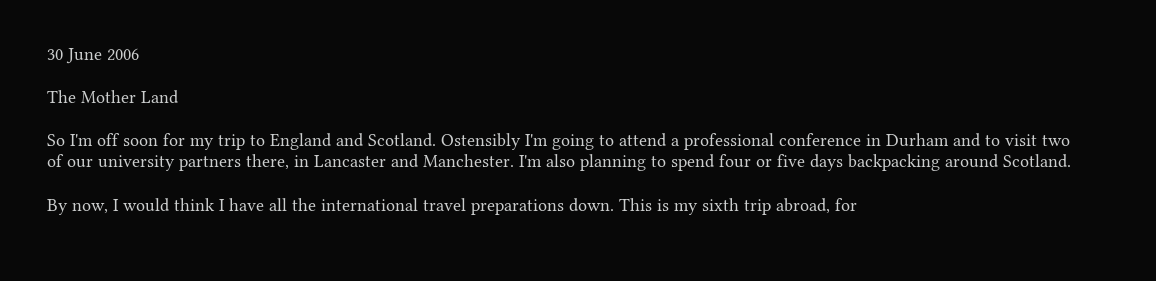30 June 2006

The Mother Land

So I'm off soon for my trip to England and Scotland. Ostensibly I'm going to attend a professional conference in Durham and to visit two of our university partners there, in Lancaster and Manchester. I'm also planning to spend four or five days backpacking around Scotland.

By now, I would think I have all the international travel preparations down. This is my sixth trip abroad, for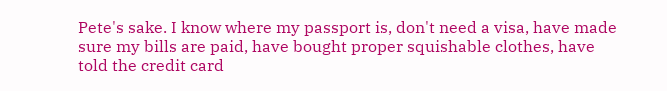Pete's sake. I know where my passport is, don't need a visa, have made sure my bills are paid, have bought proper squishable clothes, have told the credit card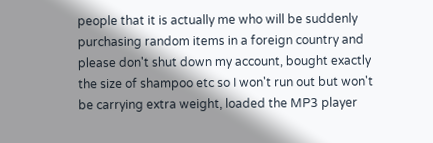people that it is actually me who will be suddenly purchasing random items in a foreign country and please don't shut down my account, bought exactly the size of shampoo etc so I won't run out but won't be carrying extra weight, loaded the MP3 player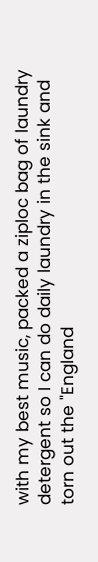with my best music, packed a ziploc bag of laundry detergent so I can do daily laundry in the sink and torn out the "England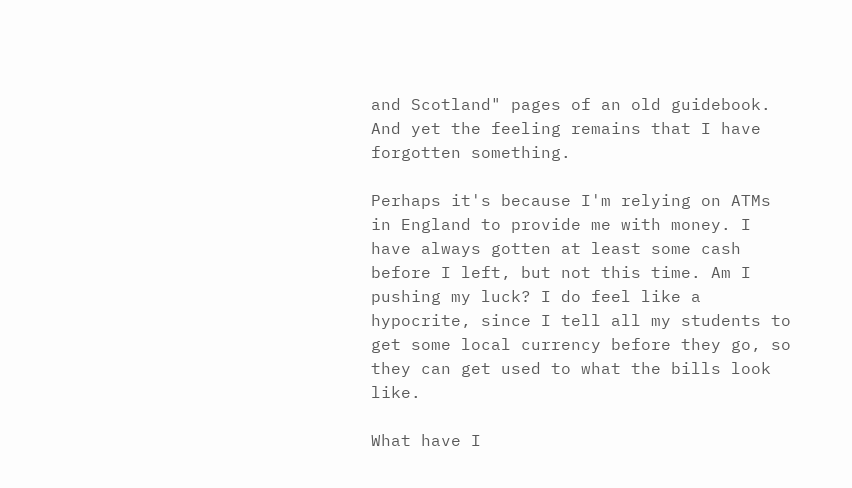and Scotland" pages of an old guidebook. And yet the feeling remains that I have forgotten something.

Perhaps it's because I'm relying on ATMs in England to provide me with money. I have always gotten at least some cash before I left, but not this time. Am I pushing my luck? I do feel like a hypocrite, since I tell all my students to get some local currency before they go, so they can get used to what the bills look like.

What have I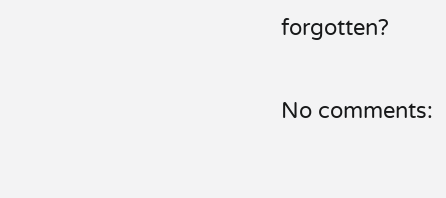forgotten?

No comments: